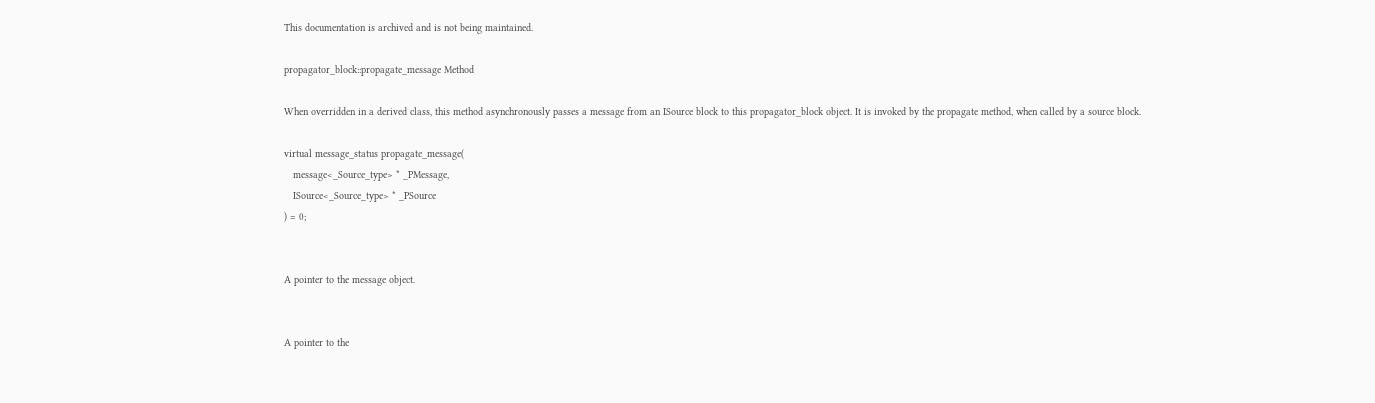This documentation is archived and is not being maintained.

propagator_block::propagate_message Method

When overridden in a derived class, this method asynchronously passes a message from an ISource block to this propagator_block object. It is invoked by the propagate method, when called by a source block.

virtual message_status propagate_message(
   message<_Source_type> * _PMessage,
   ISource<_Source_type> * _PSource
) = 0;


A pointer to the message object.


A pointer to the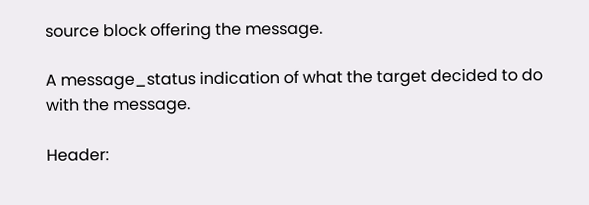source block offering the message.

A message_status indication of what the target decided to do with the message.

Header: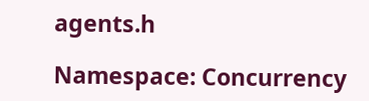agents.h

Namespace: Concurrency